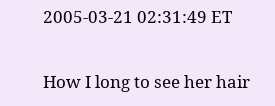2005-03-21 02:31:49 ET

How I long to see her hair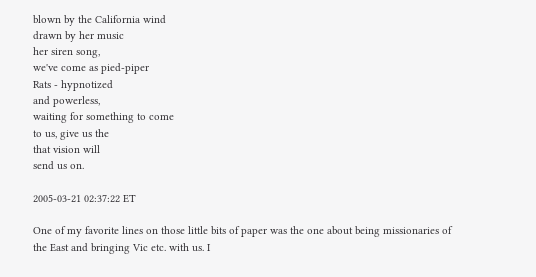blown by the California wind
drawn by her music
her siren song,
we've come as pied-piper
Rats - hypnotized
and powerless,
waiting for something to come
to us, give us the
that vision will
send us on.

2005-03-21 02:37:22 ET

One of my favorite lines on those little bits of paper was the one about being missionaries of the East and bringing Vic etc. with us. I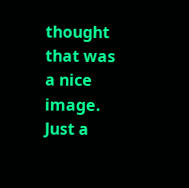thought that was a nice image. Just a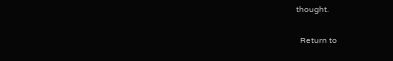thought.

  Return to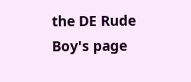the DE Rude Boy's page